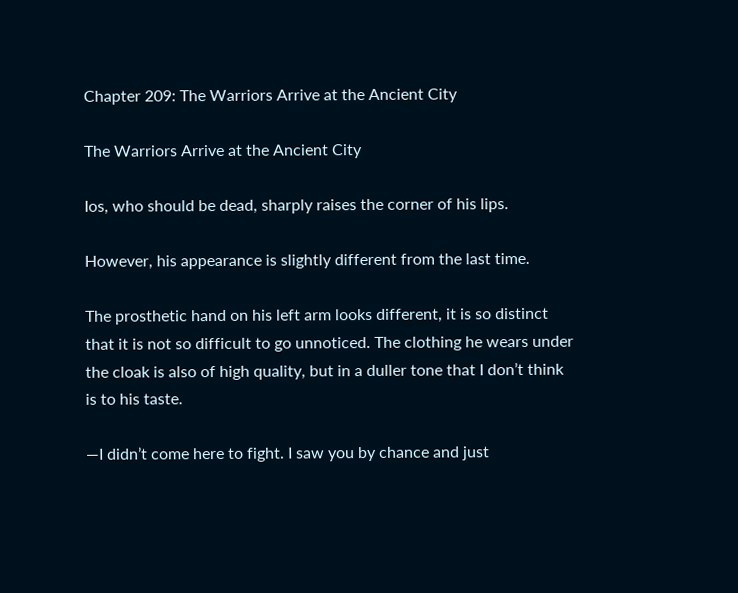Chapter 209: The Warriors Arrive at the Ancient City

The Warriors Arrive at the Ancient City

Ios, who should be dead, sharply raises the corner of his lips.

However, his appearance is slightly different from the last time.

The prosthetic hand on his left arm looks different, it is so distinct that it is not so difficult to go unnoticed. The clothing he wears under the cloak is also of high quality, but in a duller tone that I don’t think is to his taste.

—I didn’t come here to fight. I saw you by chance and just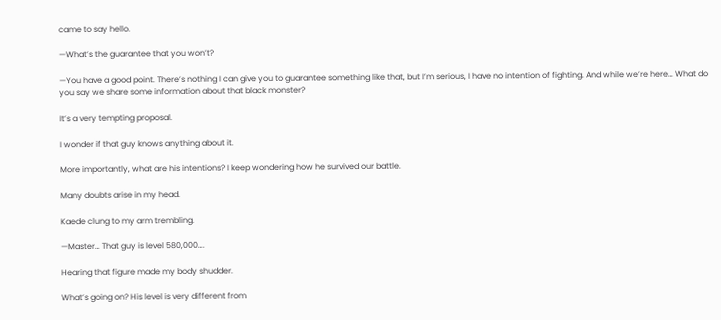came to say hello.

—What’s the guarantee that you won’t?

—You have a good point. There’s nothing I can give you to guarantee something like that, but I’m serious, I have no intention of fighting. And while we’re here… What do you say we share some information about that black monster?

It’s a very tempting proposal.

I wonder if that guy knows anything about it.

More importantly, what are his intentions? I keep wondering how he survived our battle.

Many doubts arise in my head.

Kaede clung to my arm trembling.

—Master… That guy is level 580,000….

Hearing that figure made my body shudder.

What’s going on? His level is very different from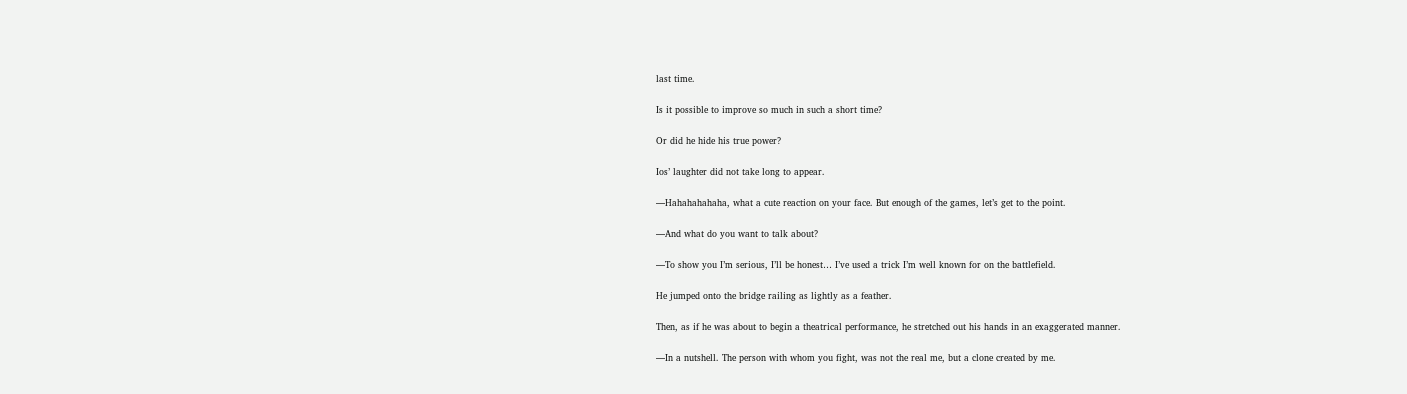last time.

Is it possible to improve so much in such a short time?

Or did he hide his true power?

Ios’ laughter did not take long to appear.

—Hahahahahaha, what a cute reaction on your face. But enough of the games, let’s get to the point.

—And what do you want to talk about?

—To show you I’m serious, I’ll be honest… I’ve used a trick I’m well known for on the battlefield.

He jumped onto the bridge railing as lightly as a feather.

Then, as if he was about to begin a theatrical performance, he stretched out his hands in an exaggerated manner.

—In a nutshell. The person with whom you fight, was not the real me, but a clone created by me.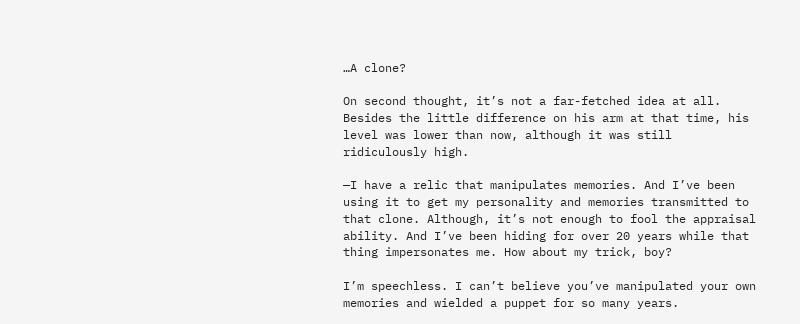…A clone?

On second thought, it’s not a far-fetched idea at all. Besides the little difference on his arm at that time, his level was lower than now, although it was still ridiculously high.

—I have a relic that manipulates memories. And I’ve been using it to get my personality and memories transmitted to that clone. Although, it’s not enough to fool the appraisal ability. And I’ve been hiding for over 20 years while that thing impersonates me. How about my trick, boy?

I’m speechless. I can’t believe you’ve manipulated your own memories and wielded a puppet for so many years.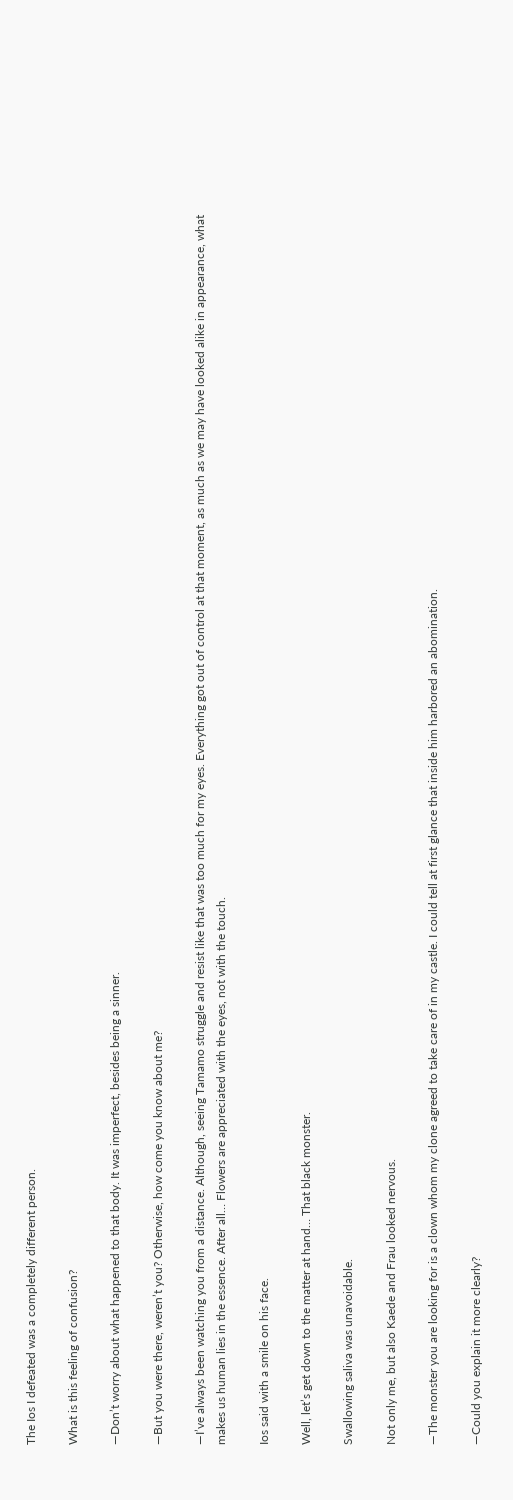The Ios I defeated was a completely different person.

What is this feeling of confusion?

—Don’t worry about what happened to that body. It was imperfect, besides being a sinner.

—But you were there, weren’t you? Otherwise, how come you know about me?

—I’ve always been watching you from a distance. Although, seeing Tamamo struggle and resist like that was too much for my eyes. Everything got out of control at that moment, as much as we may have looked alike in appearance, what makes us human lies in the essence. After all… Flowers are appreciated with the eyes, not with the touch.

Ios said with a smile on his face.

Well, let’s get down to the matter at hand… That black monster.

Swallowing saliva was unavoidable.

Not only me, but also Kaede and Frau looked nervous.

—The monster you are looking for is a clown whom my clone agreed to take care of in my castle. I could tell at first glance that inside him harbored an abomination.

—Could you explain it more clearly?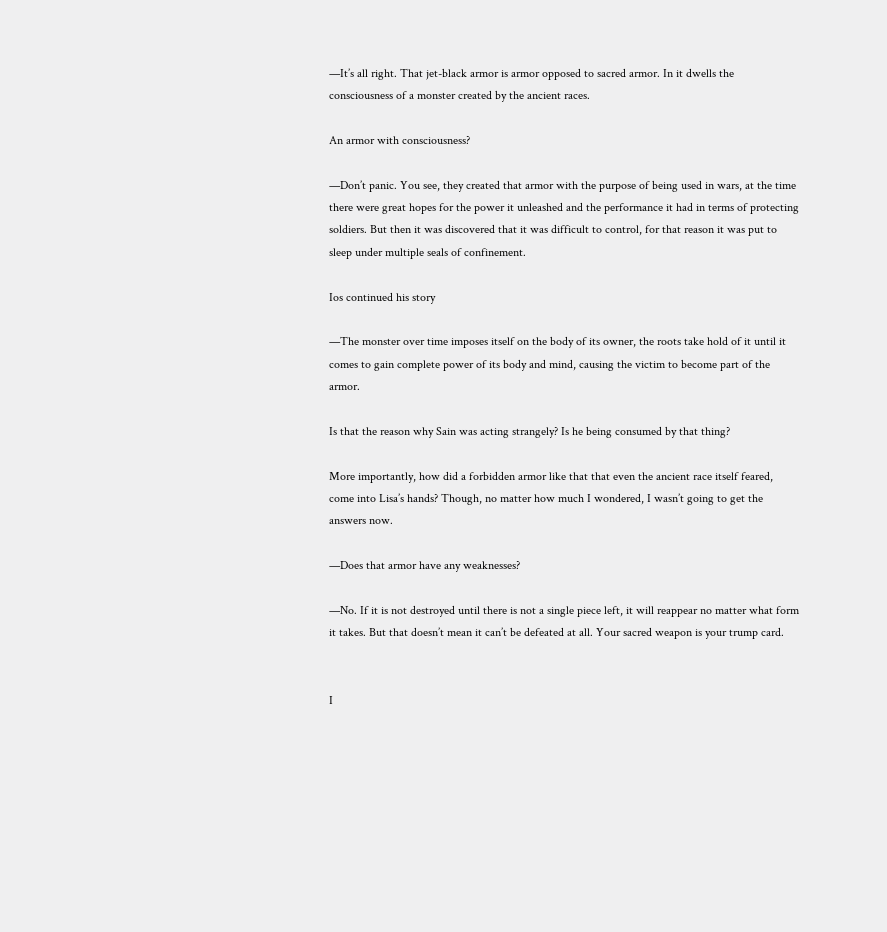—It’s all right. That jet-black armor is armor opposed to sacred armor. In it dwells the consciousness of a monster created by the ancient races.

An armor with consciousness?

—Don’t panic. You see, they created that armor with the purpose of being used in wars, at the time there were great hopes for the power it unleashed and the performance it had in terms of protecting soldiers. But then it was discovered that it was difficult to control, for that reason it was put to sleep under multiple seals of confinement.

Ios continued his story

—The monster over time imposes itself on the body of its owner, the roots take hold of it until it comes to gain complete power of its body and mind, causing the victim to become part of the armor.

Is that the reason why Sain was acting strangely? Is he being consumed by that thing?

More importantly, how did a forbidden armor like that that even the ancient race itself feared, come into Lisa’s hands? Though, no matter how much I wondered, I wasn’t going to get the answers now.

—Does that armor have any weaknesses?

—No. If it is not destroyed until there is not a single piece left, it will reappear no matter what form it takes. But that doesn’t mean it can’t be defeated at all. Your sacred weapon is your trump card.


I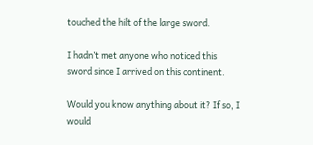touched the hilt of the large sword.

I hadn’t met anyone who noticed this sword since I arrived on this continent.

Would you know anything about it? If so, I would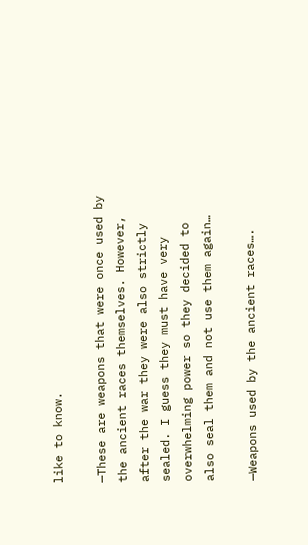like to know.

—These are weapons that were once used by the ancient races themselves. However, after the war they were also strictly sealed. I guess they must have very overwhelming power so they decided to also seal them and not use them again…

—Weapons used by the ancient races….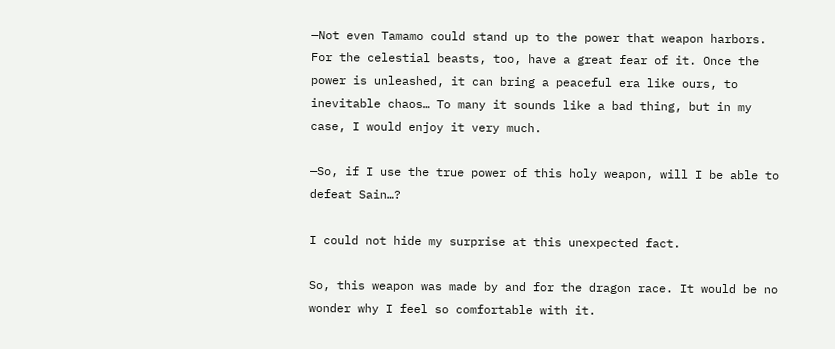—Not even Tamamo could stand up to the power that weapon harbors. For the celestial beasts, too, have a great fear of it. Once the power is unleashed, it can bring a peaceful era like ours, to inevitable chaos… To many it sounds like a bad thing, but in my case, I would enjoy it very much.

—So, if I use the true power of this holy weapon, will I be able to defeat Sain…?

I could not hide my surprise at this unexpected fact.

So, this weapon was made by and for the dragon race. It would be no wonder why I feel so comfortable with it.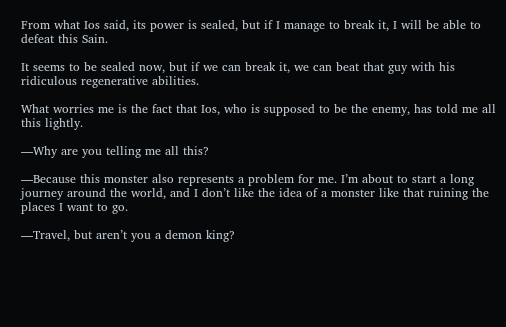From what Ios said, its power is sealed, but if I manage to break it, I will be able to defeat this Sain.

It seems to be sealed now, but if we can break it, we can beat that guy with his ridiculous regenerative abilities.

What worries me is the fact that Ios, who is supposed to be the enemy, has told me all this lightly.

—Why are you telling me all this?

—Because this monster also represents a problem for me. I’m about to start a long journey around the world, and I don’t like the idea of a monster like that ruining the places I want to go.

—Travel, but aren’t you a demon king?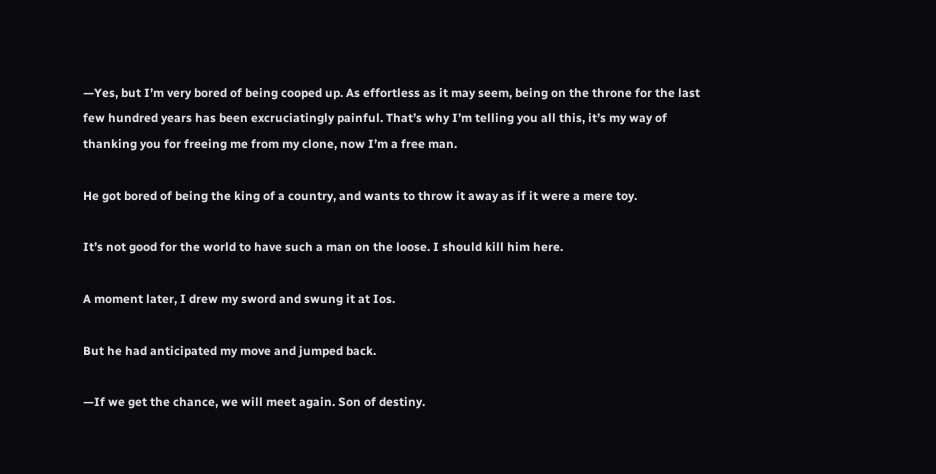—Yes, but I’m very bored of being cooped up. As effortless as it may seem, being on the throne for the last few hundred years has been excruciatingly painful. That’s why I’m telling you all this, it’s my way of thanking you for freeing me from my clone, now I’m a free man.

He got bored of being the king of a country, and wants to throw it away as if it were a mere toy.

It’s not good for the world to have such a man on the loose. I should kill him here.

A moment later, I drew my sword and swung it at Ios.

But he had anticipated my move and jumped back.

—If we get the chance, we will meet again. Son of destiny.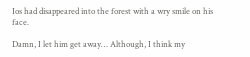Ios had disappeared into the forest with a wry smile on his face.

Damn, I let him get away… Although, I think my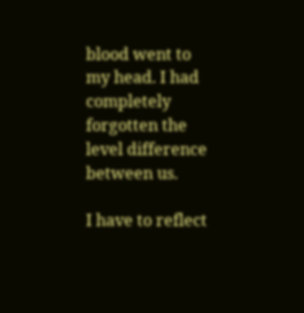blood went to my head. I had completely forgotten the level difference between us.

I have to reflect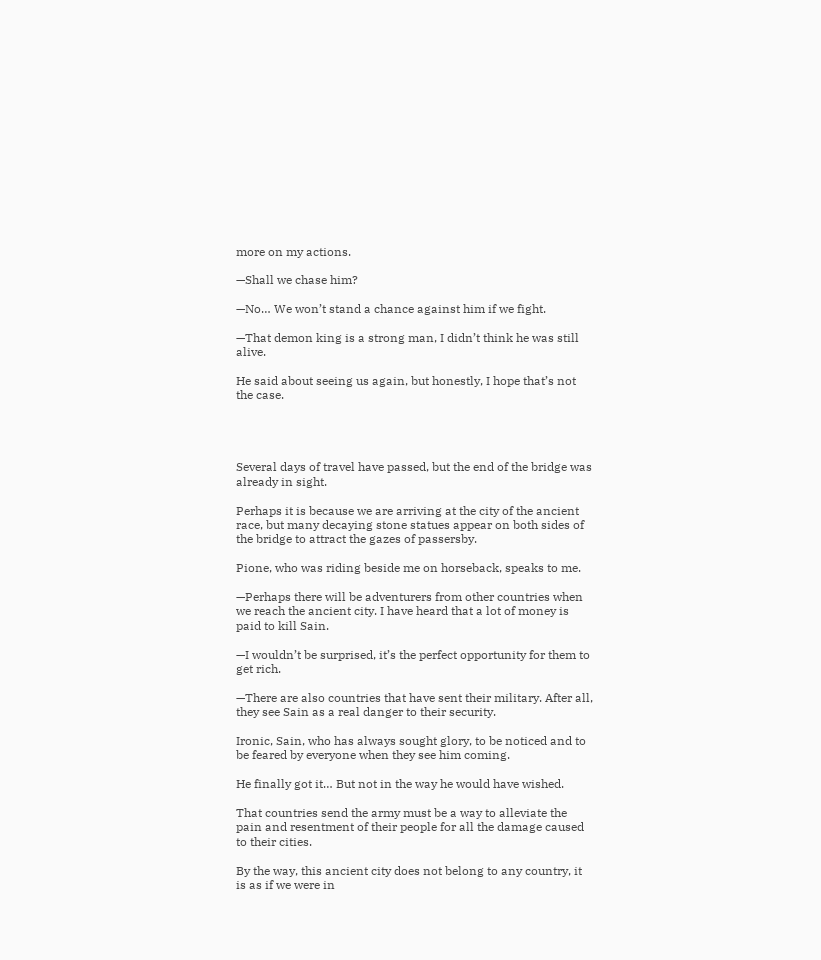more on my actions.

—Shall we chase him?

—No… We won’t stand a chance against him if we fight.

—That demon king is a strong man, I didn’t think he was still alive.

He said about seeing us again, but honestly, I hope that’s not the case.




Several days of travel have passed, but the end of the bridge was already in sight.

Perhaps it is because we are arriving at the city of the ancient race, but many decaying stone statues appear on both sides of the bridge to attract the gazes of passersby.

Pione, who was riding beside me on horseback, speaks to me.

—Perhaps there will be adventurers from other countries when we reach the ancient city. I have heard that a lot of money is paid to kill Sain.

—I wouldn’t be surprised, it’s the perfect opportunity for them to get rich.

—There are also countries that have sent their military. After all, they see Sain as a real danger to their security.

Ironic, Sain, who has always sought glory, to be noticed and to be feared by everyone when they see him coming.

He finally got it… But not in the way he would have wished.

That countries send the army must be a way to alleviate the pain and resentment of their people for all the damage caused to their cities.

By the way, this ancient city does not belong to any country, it is as if we were in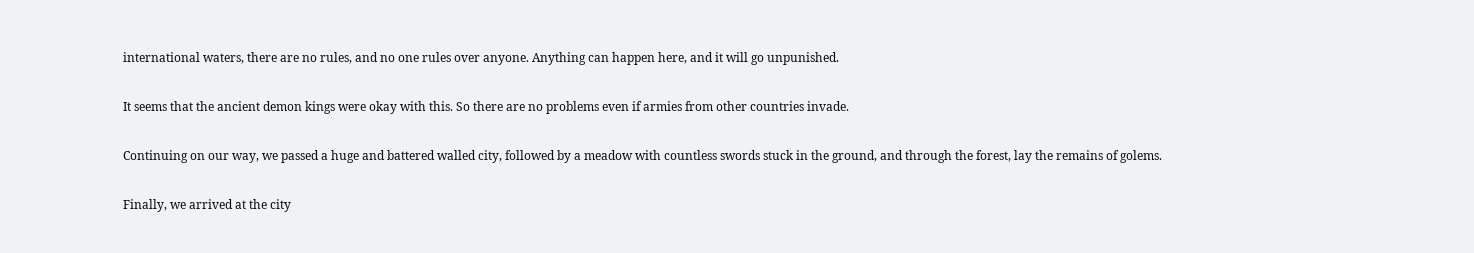international waters, there are no rules, and no one rules over anyone. Anything can happen here, and it will go unpunished.

It seems that the ancient demon kings were okay with this. So there are no problems even if armies from other countries invade.

Continuing on our way, we passed a huge and battered walled city, followed by a meadow with countless swords stuck in the ground, and through the forest, lay the remains of golems.

Finally, we arrived at the city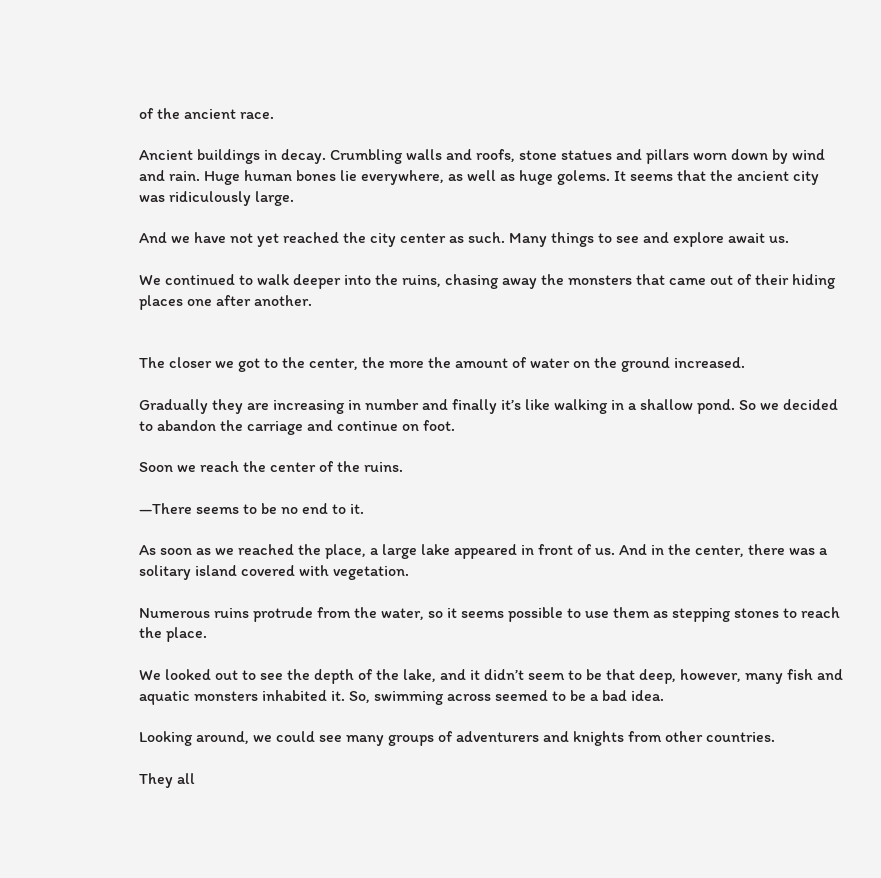of the ancient race.

Ancient buildings in decay. Crumbling walls and roofs, stone statues and pillars worn down by wind and rain. Huge human bones lie everywhere, as well as huge golems. It seems that the ancient city was ridiculously large.

And we have not yet reached the city center as such. Many things to see and explore await us.

We continued to walk deeper into the ruins, chasing away the monsters that came out of their hiding places one after another.


The closer we got to the center, the more the amount of water on the ground increased.

Gradually they are increasing in number and finally it’s like walking in a shallow pond. So we decided to abandon the carriage and continue on foot.

Soon we reach the center of the ruins.

—There seems to be no end to it.

As soon as we reached the place, a large lake appeared in front of us. And in the center, there was a solitary island covered with vegetation.

Numerous ruins protrude from the water, so it seems possible to use them as stepping stones to reach the place.

We looked out to see the depth of the lake, and it didn’t seem to be that deep, however, many fish and aquatic monsters inhabited it. So, swimming across seemed to be a bad idea.

Looking around, we could see many groups of adventurers and knights from other countries.

They all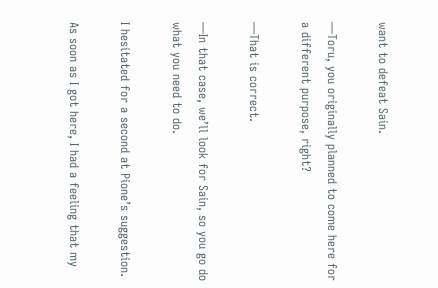want to defeat Sain.

—Toru, you originally planned to come here for a different purpose, right?

—That is correct.

—In that case, we’ll look for Sain, so you go do what you need to do.

I hesitated for a second at Pione’s suggestion.

As soon as I got here, I had a feeling that my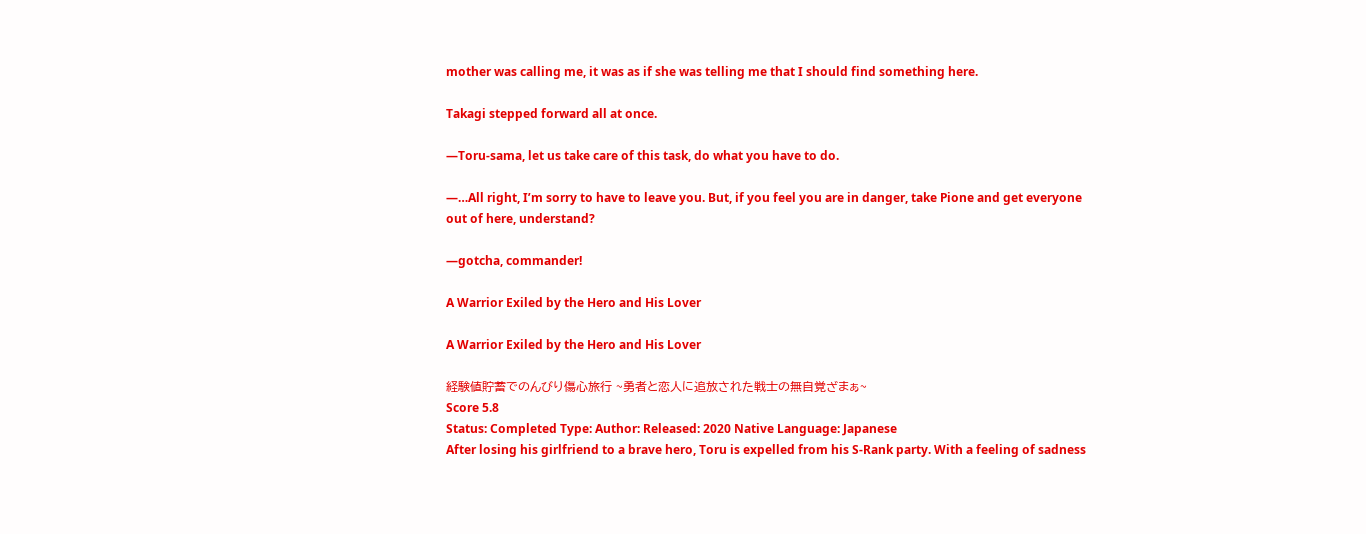mother was calling me, it was as if she was telling me that I should find something here.

Takagi stepped forward all at once.

—Toru-sama, let us take care of this task, do what you have to do.

—…All right, I’m sorry to have to leave you. But, if you feel you are in danger, take Pione and get everyone out of here, understand?

—gotcha, commander!

A Warrior Exiled by the Hero and His Lover

A Warrior Exiled by the Hero and His Lover

経験値貯蓄でのんびり傷心旅行 ~勇者と恋人に追放された戦士の無自覚ざまぁ~
Score 5.8
Status: Completed Type: Author: Released: 2020 Native Language: Japanese
After losing his girlfriend to a brave hero, Toru is expelled from his S-Rank party. With a feeling of sadness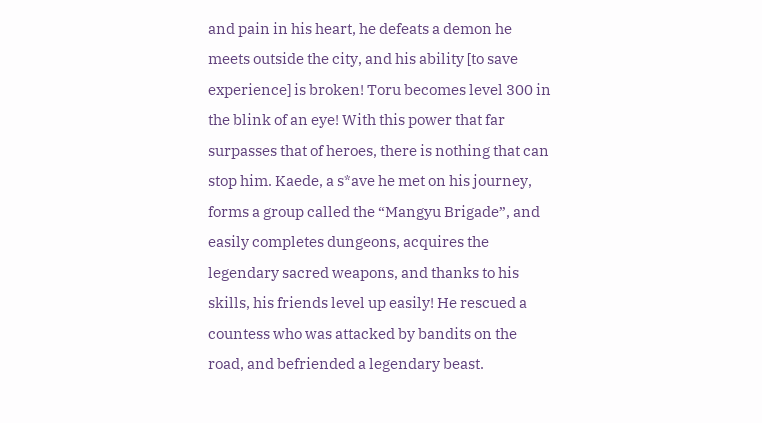and pain in his heart, he defeats a demon he meets outside the city, and his ability [to save experience] is broken! Toru becomes level 300 in the blink of an eye! With this power that far surpasses that of heroes, there is nothing that can stop him. Kaede, a s*ave he met on his journey, forms a group called the “Mangyu Brigade”, and easily completes dungeons, acquires the legendary sacred weapons, and thanks to his skills, his friends level up easily! He rescued a countess who was attacked by bandits on the road, and befriended a legendary beast.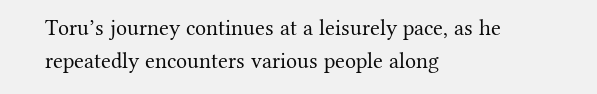Toru’s journey continues at a leisurely pace, as he repeatedly encounters various people along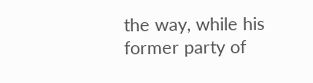the way, while his former party of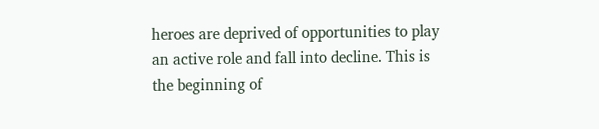heroes are deprived of opportunities to play an active role and fall into decline. This is the beginning of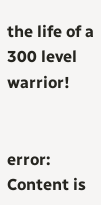the life of a 300 level warrior!


error: Content is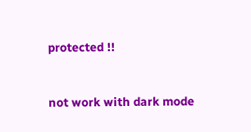protected !!


not work with dark mode